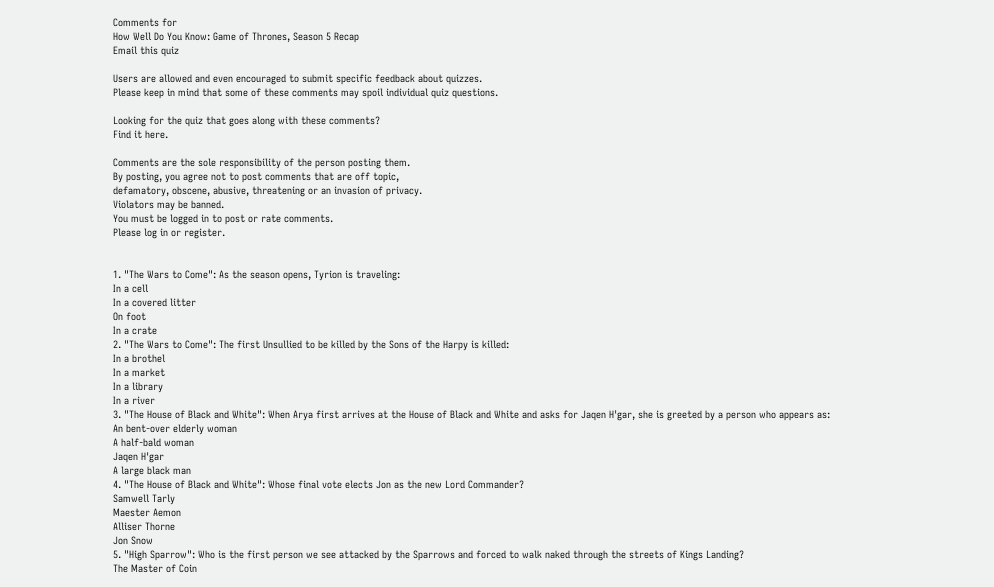Comments for
How Well Do You Know: Game of Thrones, Season 5 Recap
Email this quiz

Users are allowed and even encouraged to submit specific feedback about quizzes.
Please keep in mind that some of these comments may spoil individual quiz questions.

Looking for the quiz that goes along with these comments?
Find it here.

Comments are the sole responsibility of the person posting them.
By posting, you agree not to post comments that are off topic,
defamatory, obscene, abusive, threatening or an invasion of privacy.
Violators may be banned.
You must be logged in to post or rate comments.
Please log in or register.


1. "The Wars to Come": As the season opens, Tyrion is traveling:
In a cell
In a covered litter
On foot
In a crate
2. "The Wars to Come": The first Unsullied to be killed by the Sons of the Harpy is killed:
In a brothel
In a market
In a library
In a river
3. "The House of Black and White": When Arya first arrives at the House of Black and White and asks for Jaqen H'gar, she is greeted by a person who appears as:
An bent-over elderly woman
A half-bald woman
Jaqen H'gar
A large black man
4. "The House of Black and White": Whose final vote elects Jon as the new Lord Commander?
Samwell Tarly
Maester Aemon
Alliser Thorne
Jon Snow
5. "High Sparrow": Who is the first person we see attacked by the Sparrows and forced to walk naked through the streets of Kings Landing?
The Master of Coin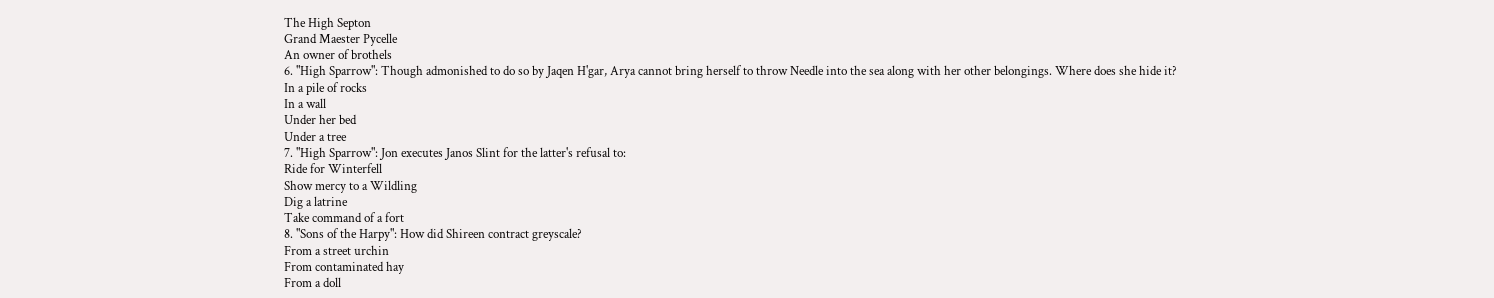The High Septon
Grand Maester Pycelle
An owner of brothels
6. "High Sparrow": Though admonished to do so by Jaqen H'gar, Arya cannot bring herself to throw Needle into the sea along with her other belongings. Where does she hide it?
In a pile of rocks
In a wall
Under her bed
Under a tree
7. "High Sparrow": Jon executes Janos Slint for the latter's refusal to:
Ride for Winterfell
Show mercy to a Wildling
Dig a latrine
Take command of a fort
8. "Sons of the Harpy": How did Shireen contract greyscale?
From a street urchin
From contaminated hay
From a doll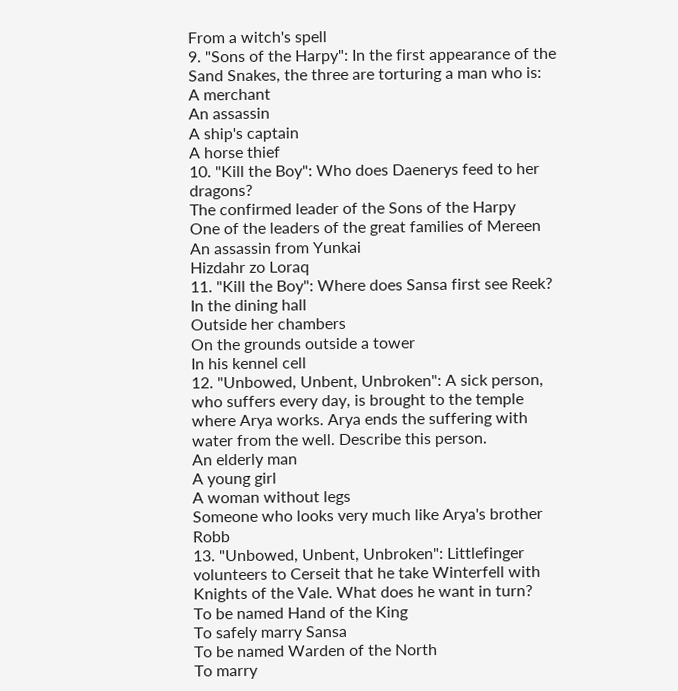From a witch's spell
9. "Sons of the Harpy": In the first appearance of the Sand Snakes, the three are torturing a man who is:
A merchant
An assassin
A ship's captain
A horse thief
10. "Kill the Boy": Who does Daenerys feed to her dragons?
The confirmed leader of the Sons of the Harpy
One of the leaders of the great families of Mereen
An assassin from Yunkai
Hizdahr zo Loraq
11. "Kill the Boy": Where does Sansa first see Reek?
In the dining hall
Outside her chambers
On the grounds outside a tower
In his kennel cell
12. "Unbowed, Unbent, Unbroken": A sick person, who suffers every day, is brought to the temple where Arya works. Arya ends the suffering with water from the well. Describe this person.
An elderly man
A young girl
A woman without legs
Someone who looks very much like Arya's brother Robb
13. "Unbowed, Unbent, Unbroken": Littlefinger volunteers to Cerseit that he take Winterfell with Knights of the Vale. What does he want in turn?
To be named Hand of the King
To safely marry Sansa
To be named Warden of the North
To marry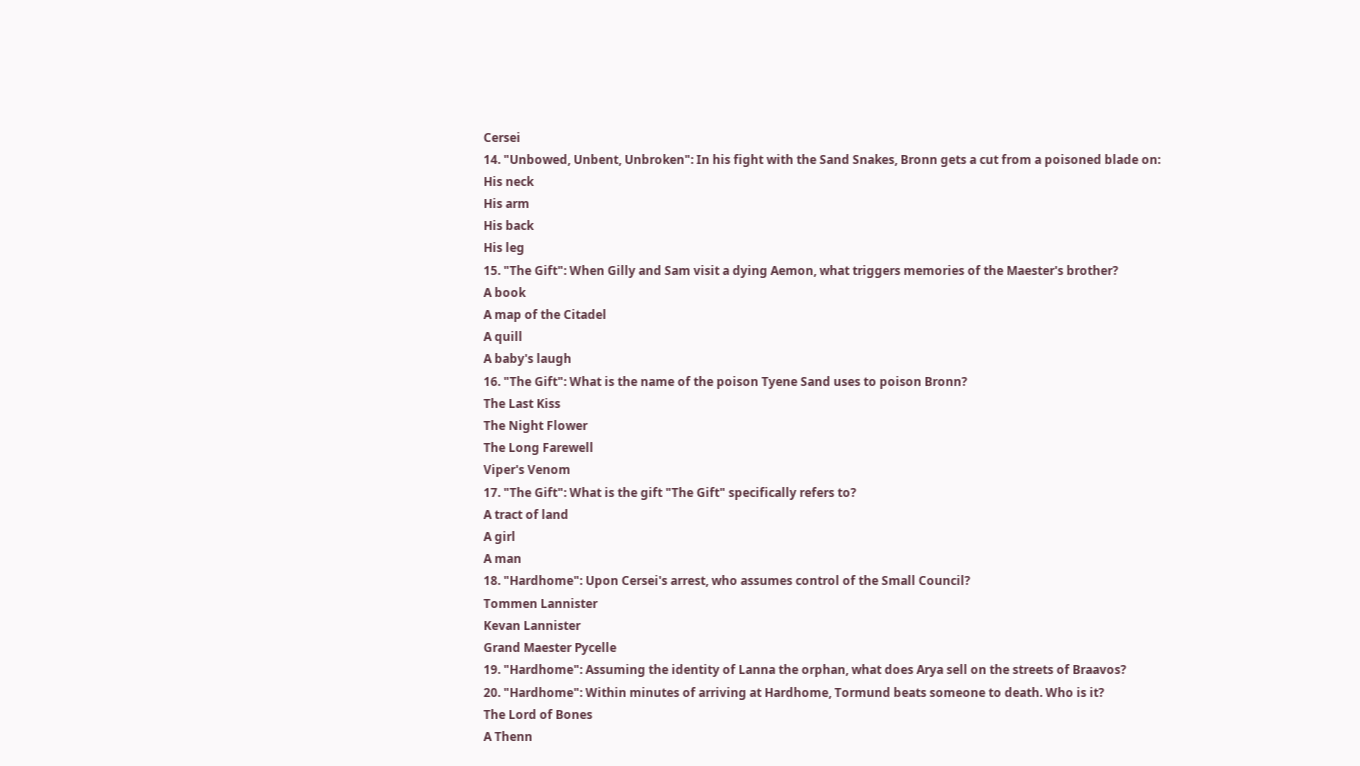Cersei
14. "Unbowed, Unbent, Unbroken": In his fight with the Sand Snakes, Bronn gets a cut from a poisoned blade on:
His neck
His arm
His back
His leg
15. "The Gift": When Gilly and Sam visit a dying Aemon, what triggers memories of the Maester's brother?
A book
A map of the Citadel
A quill
A baby's laugh
16. "The Gift": What is the name of the poison Tyene Sand uses to poison Bronn?
The Last Kiss
The Night Flower
The Long Farewell
Viper's Venom
17. "The Gift": What is the gift "The Gift" specifically refers to?
A tract of land
A girl
A man
18. "Hardhome": Upon Cersei's arrest, who assumes control of the Small Council?
Tommen Lannister
Kevan Lannister
Grand Maester Pycelle
19. "Hardhome": Assuming the identity of Lanna the orphan, what does Arya sell on the streets of Braavos?
20. "Hardhome": Within minutes of arriving at Hardhome, Tormund beats someone to death. Who is it?
The Lord of Bones
A Thenn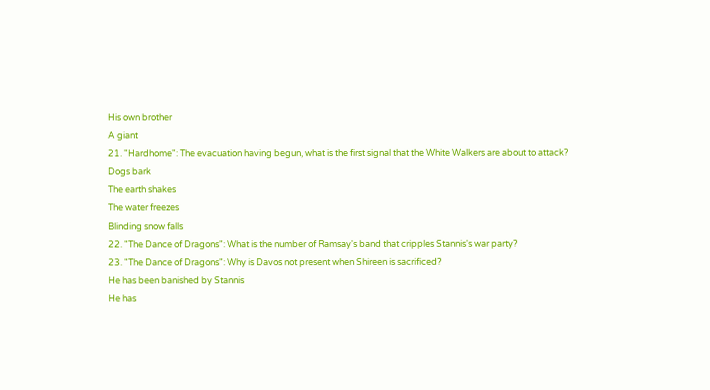His own brother
A giant
21. "Hardhome": The evacuation having begun, what is the first signal that the White Walkers are about to attack?
Dogs bark
The earth shakes
The water freezes
Blinding snow falls
22. "The Dance of Dragons": What is the number of Ramsay's band that cripples Stannis's war party?
23. "The Dance of Dragons": Why is Davos not present when Shireen is sacrificed?
He has been banished by Stannis
He has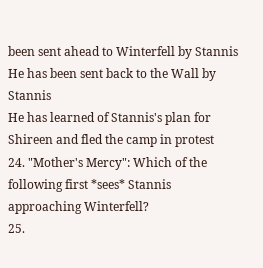been sent ahead to Winterfell by Stannis
He has been sent back to the Wall by Stannis
He has learned of Stannis's plan for Shireen and fled the camp in protest
24. "Mother's Mercy": Which of the following first *sees* Stannis approaching Winterfell?
25.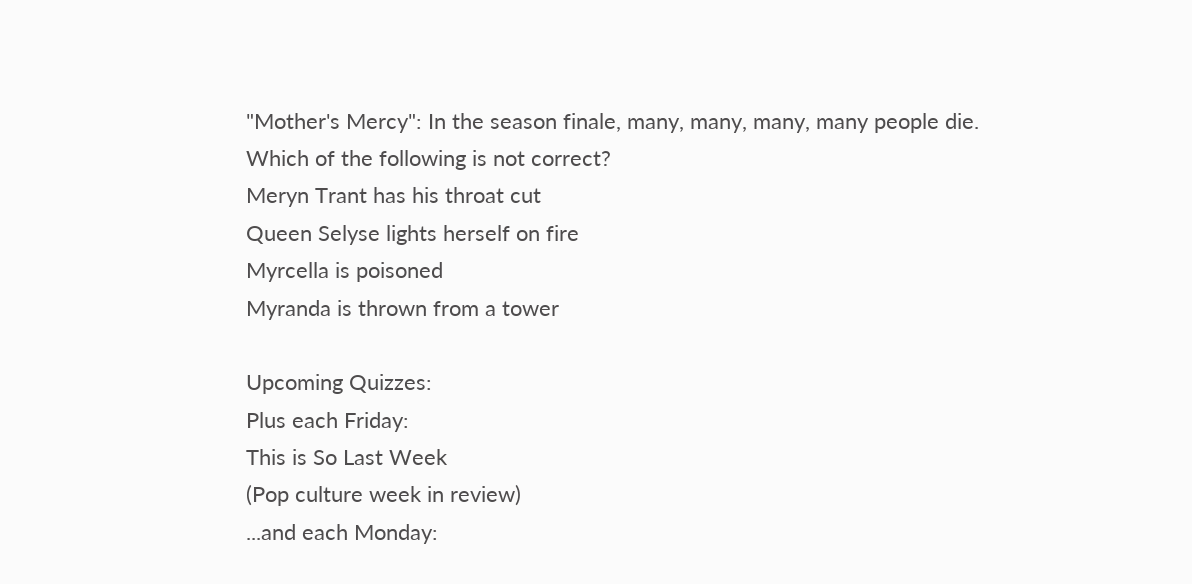"Mother's Mercy": In the season finale, many, many, many, many people die. Which of the following is not correct?
Meryn Trant has his throat cut
Queen Selyse lights herself on fire
Myrcella is poisoned
Myranda is thrown from a tower

Upcoming Quizzes:
Plus each Friday:
This is So Last Week
(Pop culture week in review)
...and each Monday: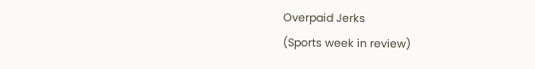Overpaid Jerks
(Sports week in review)